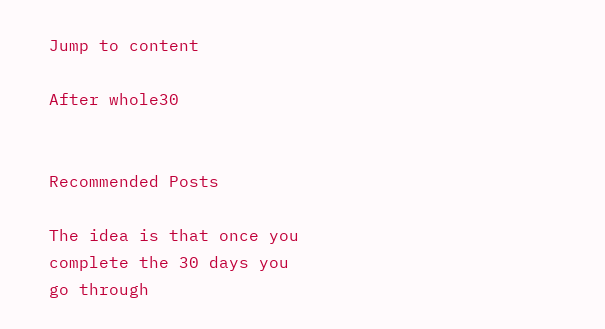Jump to content

After whole30


Recommended Posts

The idea is that once you complete the 30 days you go through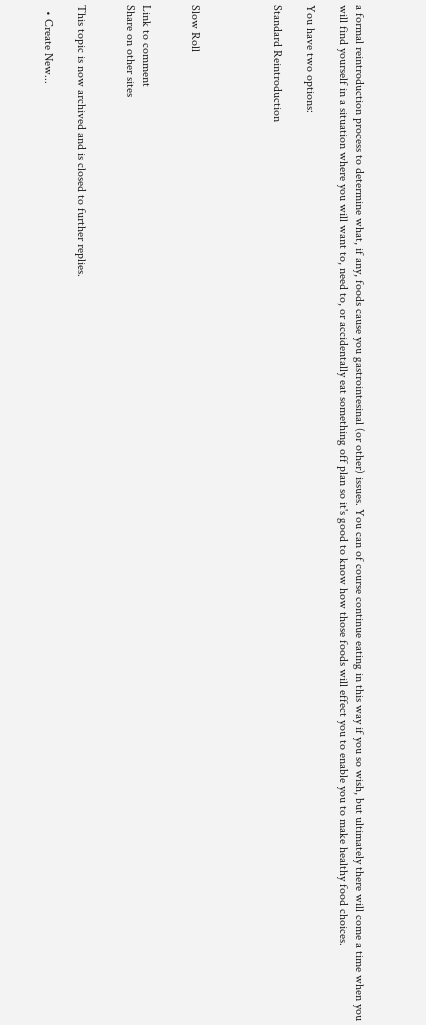a formal reintroduction process to determine what, if any, foods cause you gastrointesinal (or other) issues. You can of course continue eating in this way if you so wish, but ultimately there will come a time when you will find yourself in a situation where you will want to, need to, or accidentally eat something off plan so it's good to know how those foods will effect you to enable you to make healthy food choices.

You have two options:

Standard Reintroduction




Slow Roll


Link to comment
Share on other sites


This topic is now archived and is closed to further replies.

  • Create New...